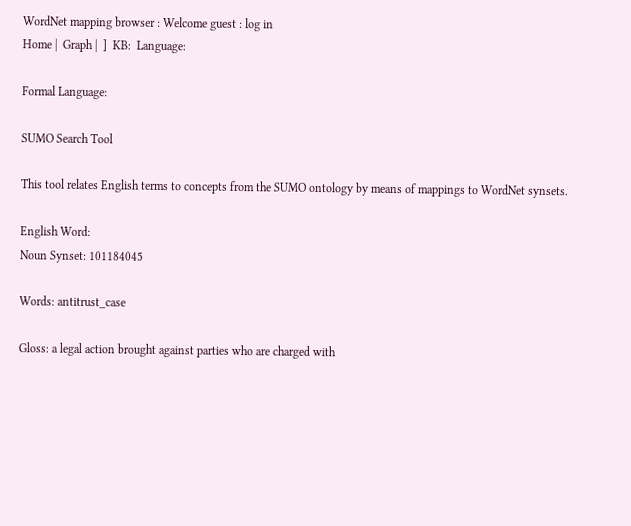WordNet mapping browser : Welcome guest : log in
Home |  Graph |  ]  KB:  Language:

Formal Language:

SUMO Search Tool

This tool relates English terms to concepts from the SUMO ontology by means of mappings to WordNet synsets.

English Word:
Noun Synset: 101184045

Words: antitrust_case

Gloss: a legal action brought against parties who are charged with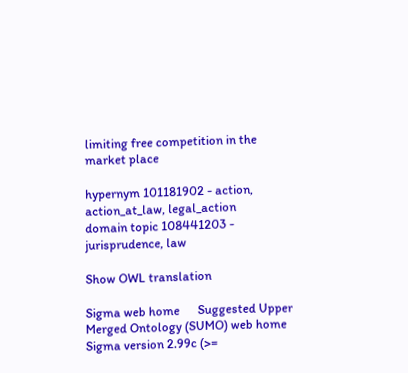limiting free competition in the market place

hypernym 101181902 - action, action_at_law, legal_action
domain topic 108441203 - jurisprudence, law

Show OWL translation

Sigma web home      Suggested Upper Merged Ontology (SUMO) web home
Sigma version 2.99c (>=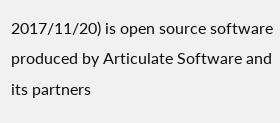2017/11/20) is open source software produced by Articulate Software and its partners